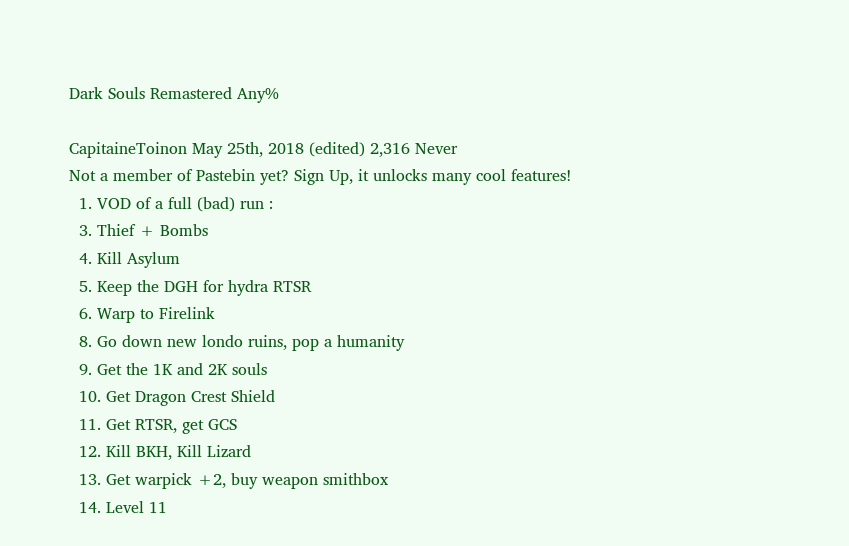Dark Souls Remastered Any%

CapitaineToinon May 25th, 2018 (edited) 2,316 Never
Not a member of Pastebin yet? Sign Up, it unlocks many cool features!
  1. VOD of a full (bad) run :
  3. Thief + Bombs
  4. Kill Asylum
  5. Keep the DGH for hydra RTSR
  6. Warp to Firelink
  8. Go down new londo ruins, pop a humanity
  9. Get the 1K and 2K souls
  10. Get Dragon Crest Shield
  11. Get RTSR, get GCS
  12. Kill BKH, Kill Lizard
  13. Get warpick +2, buy weapon smithbox
  14. Level 11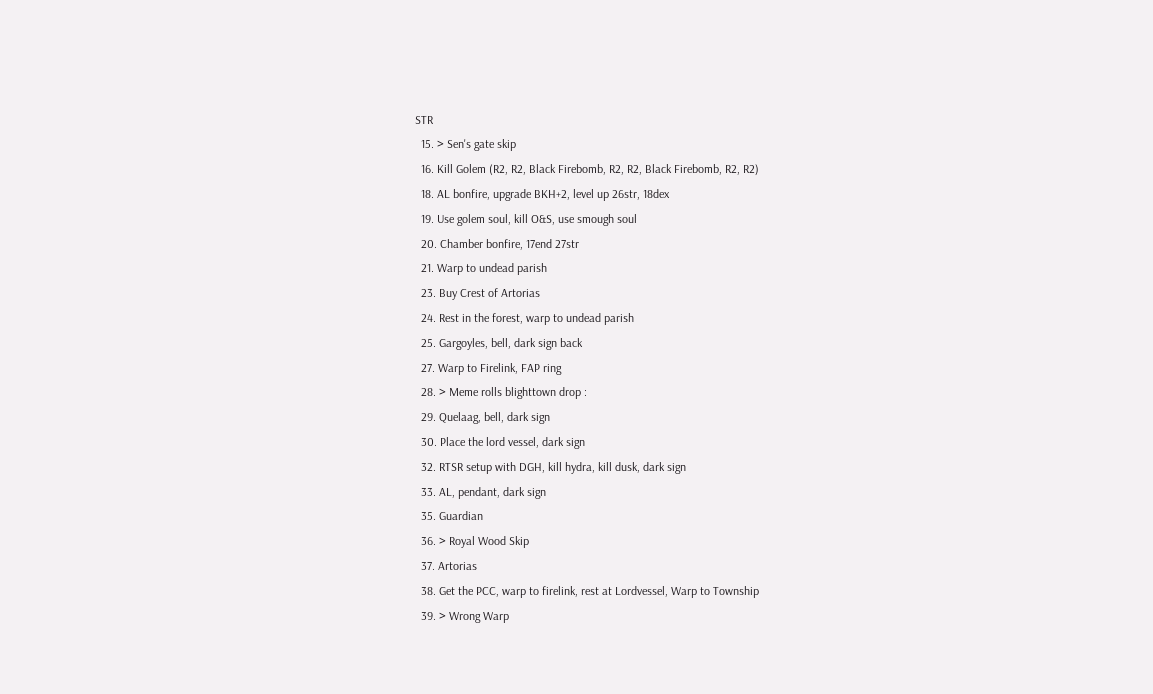STR
  15. > Sen's gate skip
  16. Kill Golem (R2, R2, Black Firebomb, R2, R2, Black Firebomb, R2, R2)
  18. AL bonfire, upgrade BKH+2, level up 26str, 18dex
  19. Use golem soul, kill O&S, use smough soul
  20. Chamber bonfire, 17end 27str
  21. Warp to undead parish
  23. Buy Crest of Artorias
  24. Rest in the forest, warp to undead parish
  25. Gargoyles, bell, dark sign back
  27. Warp to Firelink, FAP ring
  28. > Meme rolls blighttown drop :
  29. Quelaag, bell, dark sign
  30. Place the lord vessel, dark sign
  32. RTSR setup with DGH, kill hydra, kill dusk, dark sign
  33. AL, pendant, dark sign
  35. Guardian
  36. > Royal Wood Skip
  37. Artorias
  38. Get the PCC, warp to firelink, rest at Lordvessel, Warp to Township
  39. > Wrong Warp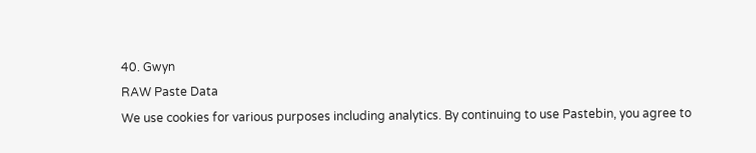40. Gwyn
RAW Paste Data
We use cookies for various purposes including analytics. By continuing to use Pastebin, you agree to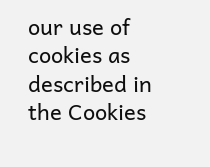our use of cookies as described in the Cookies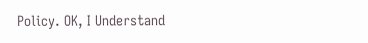Policy. OK, I Understand